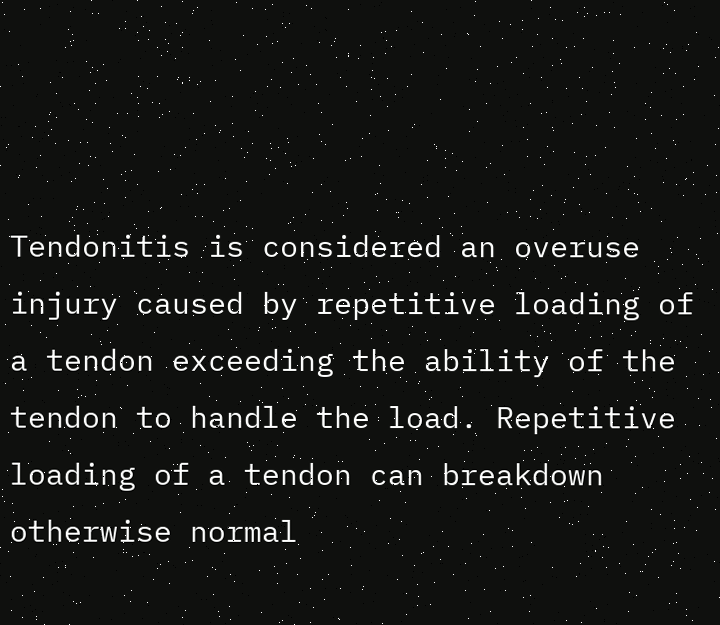Tendonitis is considered an overuse injury caused by repetitive loading of a tendon exceeding the ability of the tendon to handle the load. Repetitive loading of a tendon can breakdown otherwise normal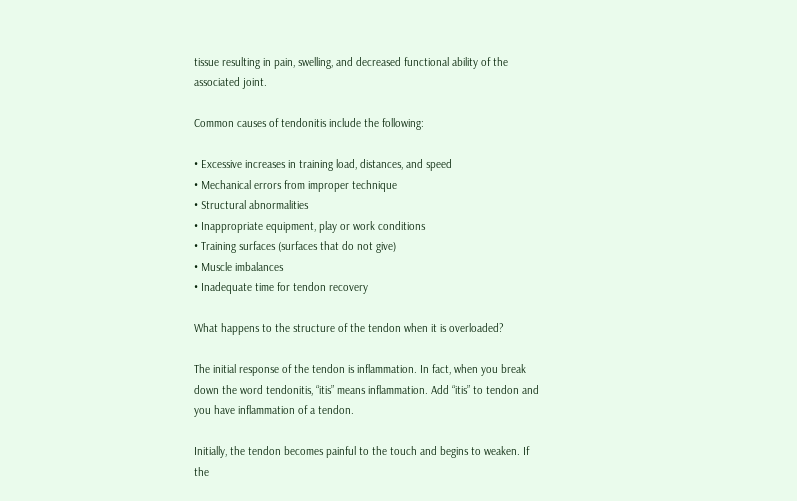tissue resulting in pain, swelling, and decreased functional ability of the associated joint.

Common causes of tendonitis include the following:

• Excessive increases in training load, distances, and speed
• Mechanical errors from improper technique
• Structural abnormalities
• Inappropriate equipment, play or work conditions
• Training surfaces (surfaces that do not give)
• Muscle imbalances
• Inadequate time for tendon recovery

What happens to the structure of the tendon when it is overloaded?

The initial response of the tendon is inflammation. In fact, when you break down the word tendonitis, “itis” means inflammation. Add “itis” to tendon and you have inflammation of a tendon.

Initially, the tendon becomes painful to the touch and begins to weaken. If the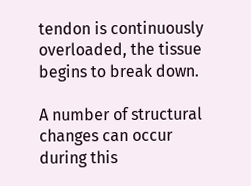tendon is continuously overloaded, the tissue begins to break down.

A number of structural changes can occur during this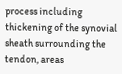process including thickening of the synovial sheath surrounding the tendon, areas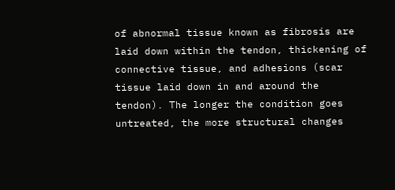of abnormal tissue known as fibrosis are laid down within the tendon, thickening of connective tissue, and adhesions (scar tissue laid down in and around the tendon). The longer the condition goes untreated, the more structural changes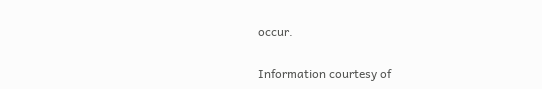occur.

Information courtesy of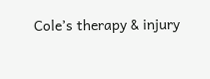Cole’s therapy & injury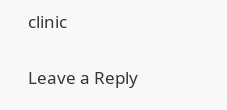clinic


Leave a Reply